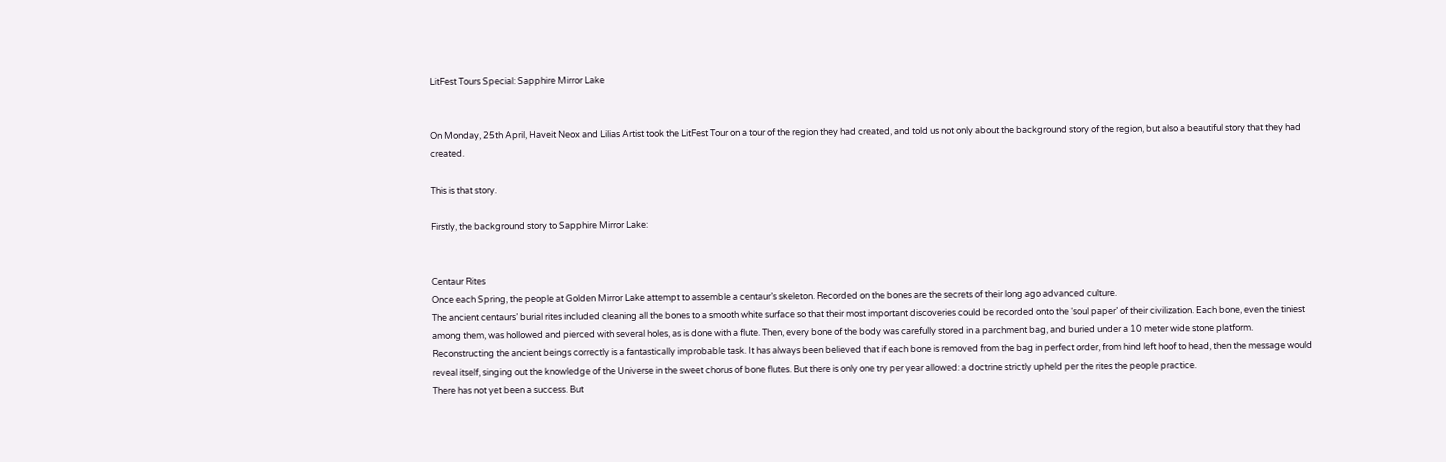LitFest Tours Special: Sapphire Mirror Lake


On Monday, 25th April, Haveit Neox and Lilias Artist took the LitFest Tour on a tour of the region they had created, and told us not only about the background story of the region, but also a beautiful story that they had created.

This is that story.

Firstly, the background story to Sapphire Mirror Lake:


Centaur Rites
Once each Spring, the people at Golden Mirror Lake attempt to assemble a centaur’s skeleton. Recorded on the bones are the secrets of their long ago advanced culture.
The ancient centaurs’ burial rites included cleaning all the bones to a smooth white surface so that their most important discoveries could be recorded onto the ‘soul paper’ of their civilization. Each bone, even the tiniest among them, was hollowed and pierced with several holes, as is done with a flute. Then, every bone of the body was carefully stored in a parchment bag, and buried under a 10 meter wide stone platform.
Reconstructing the ancient beings correctly is a fantastically improbable task. It has always been believed that if each bone is removed from the bag in perfect order, from hind left hoof to head, then the message would reveal itself, singing out the knowledge of the Universe in the sweet chorus of bone flutes. But there is only one try per year allowed: a doctrine strictly upheld per the rites the people practice.
There has not yet been a success. But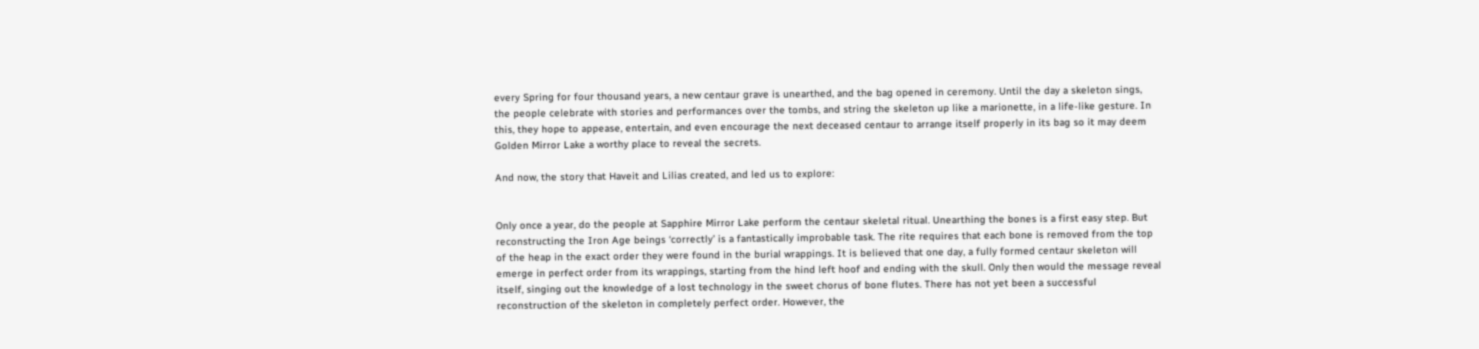every Spring for four thousand years, a new centaur grave is unearthed, and the bag opened in ceremony. Until the day a skeleton sings, the people celebrate with stories and performances over the tombs, and string the skeleton up like a marionette, in a life-like gesture. In this, they hope to appease, entertain, and even encourage the next deceased centaur to arrange itself properly in its bag so it may deem Golden Mirror Lake a worthy place to reveal the secrets.

And now, the story that Haveit and Lilias created, and led us to explore:


Only once a year, do the people at Sapphire Mirror Lake perform the centaur skeletal ritual. Unearthing the bones is a first easy step. But reconstructing the Iron Age beings ‘correctly’ is a fantastically improbable task. The rite requires that each bone is removed from the top of the heap in the exact order they were found in the burial wrappings. It is believed that one day, a fully formed centaur skeleton will emerge in perfect order from its wrappings, starting from the hind left hoof and ending with the skull. Only then would the message reveal itself, singing out the knowledge of a lost technology in the sweet chorus of bone flutes. There has not yet been a successful reconstruction of the skeleton in completely perfect order. However, the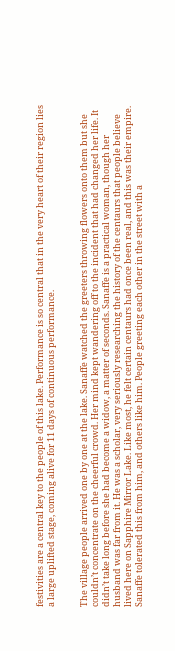festivities are a central key to the people of this lake. Performance is so central that in the very heart of their region lies a large uplifted stage, coming alive for 11 days of continuous performance.


The village people arrived one by one at the lake. Sanaffe watched the greeters throwing flowers onto them but she couldn’t concentrate on the cheerful crowd. Her mind kept wandering off to the incident that had changed her life. It didn’t take long before she had become a widow, a matter of seconds. Sanaffe is a practical woman, though her husband was far from it. He was a scholar, very seriously researching the history of the centaurs that people believe lived here on Sapphire Mirror Lake. Like most, he felt certain centaurs had once been real, and this was their empire. Sanaffe tolerated this from him, and others like him. People greeting each other in the street with a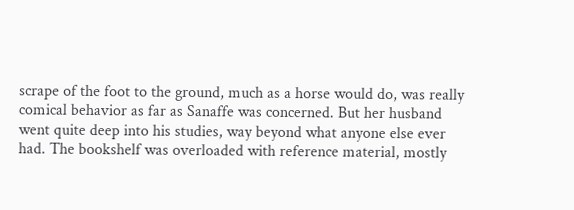scrape of the foot to the ground, much as a horse would do, was really comical behavior as far as Sanaffe was concerned. But her husband went quite deep into his studies, way beyond what anyone else ever had. The bookshelf was overloaded with reference material, mostly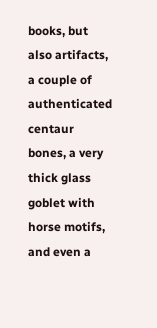books, but also artifacts, a couple of authenticated centaur bones, a very thick glass goblet with horse motifs, and even a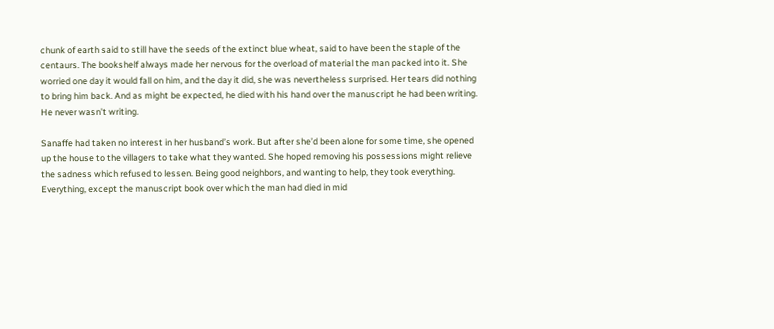chunk of earth said to still have the seeds of the extinct blue wheat, said to have been the staple of the centaurs. The bookshelf always made her nervous for the overload of material the man packed into it. She worried one day it would fall on him, and the day it did, she was nevertheless surprised. Her tears did nothing to bring him back. And as might be expected, he died with his hand over the manuscript he had been writing. He never wasn’t writing.

Sanaffe had taken no interest in her husband’s work. But after she’d been alone for some time, she opened up the house to the villagers to take what they wanted. She hoped removing his possessions might relieve the sadness which refused to lessen. Being good neighbors, and wanting to help, they took everything. Everything, except the manuscript book over which the man had died in mid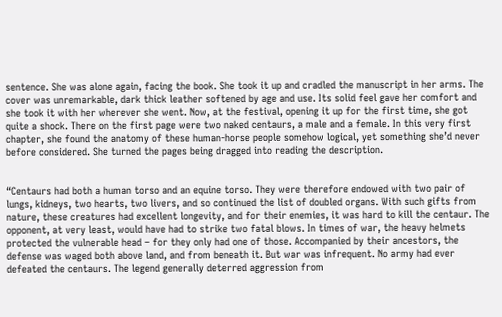sentence. She was alone again, facing the book. She took it up and cradled the manuscript in her arms. The cover was unremarkable, dark thick leather softened by age and use. Its solid feel gave her comfort and she took it with her wherever she went. Now, at the festival, opening it up for the first time, she got quite a shock. There on the first page were two naked centaurs, a male and a female. In this very first chapter, she found the anatomy of these human-horse people somehow logical, yet something she’d never before considered. She turned the pages being dragged into reading the description.


“Centaurs had both a human torso and an equine torso. They were therefore endowed with two pair of lungs, kidneys, two hearts, two livers, and so continued the list of doubled organs. With such gifts from nature, these creatures had excellent longevity, and for their enemies, it was hard to kill the centaur. The opponent, at very least, would have had to strike two fatal blows. In times of war, the heavy helmets protected the vulnerable head – for they only had one of those. Accompanied by their ancestors, the defense was waged both above land, and from beneath it. But war was infrequent. No army had ever defeated the centaurs. The legend generally deterred aggression from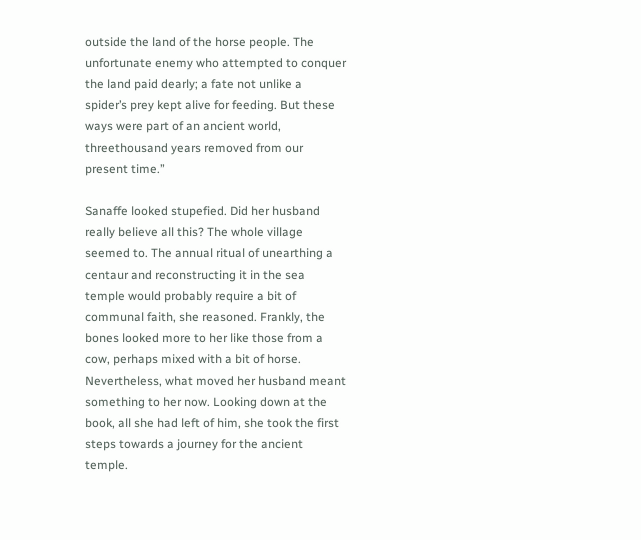outside the land of the horse people. The unfortunate enemy who attempted to conquer the land paid dearly; a fate not unlike a spider’s prey kept alive for feeding. But these ways were part of an ancient world, threethousand years removed from our present time.”

Sanaffe looked stupefied. Did her husband really believe all this? The whole village seemed to. The annual ritual of unearthing a centaur and reconstructing it in the sea temple would probably require a bit of communal faith, she reasoned. Frankly, the bones looked more to her like those from a cow, perhaps mixed with a bit of horse. Nevertheless, what moved her husband meant something to her now. Looking down at the book, all she had left of him, she took the first steps towards a journey for the ancient temple.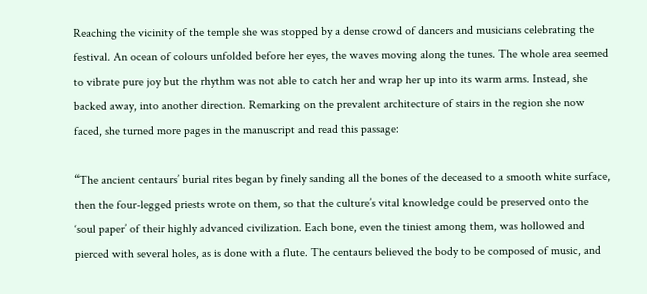Reaching the vicinity of the temple she was stopped by a dense crowd of dancers and musicians celebrating the festival. An ocean of colours unfolded before her eyes, the waves moving along the tunes. The whole area seemed to vibrate pure joy but the rhythm was not able to catch her and wrap her up into its warm arms. Instead, she backed away, into another direction. Remarking on the prevalent architecture of stairs in the region she now faced, she turned more pages in the manuscript and read this passage:

“The ancient centaurs’ burial rites began by finely sanding all the bones of the deceased to a smooth white surface, then the four-legged priests wrote on them, so that the culture’s vital knowledge could be preserved onto the ‘soul paper’ of their highly advanced civilization. Each bone, even the tiniest among them, was hollowed and pierced with several holes, as is done with a flute. The centaurs believed the body to be composed of music, and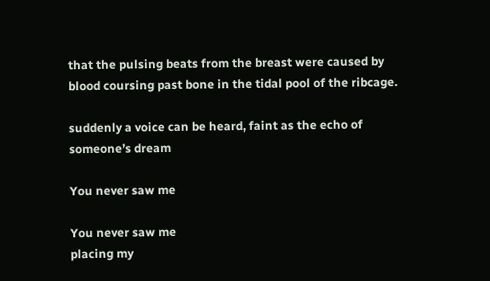that the pulsing beats from the breast were caused by blood coursing past bone in the tidal pool of the ribcage.

suddenly a voice can be heard, faint as the echo of someone’s dream

You never saw me

You never saw me
placing my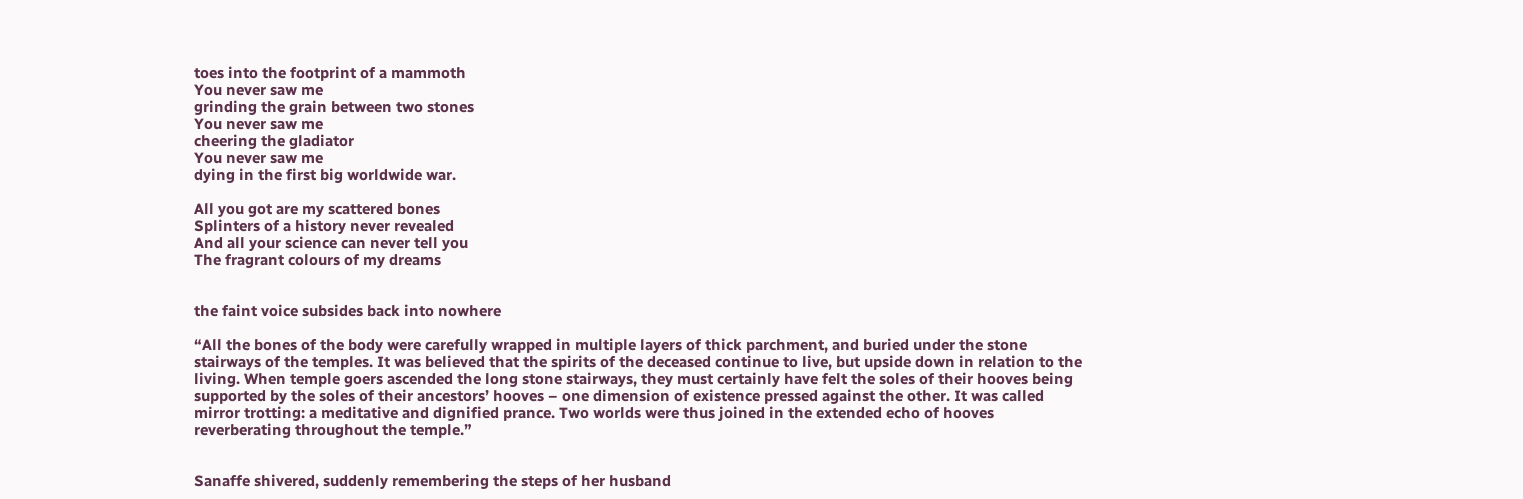toes into the footprint of a mammoth
You never saw me
grinding the grain between two stones
You never saw me
cheering the gladiator
You never saw me
dying in the first big worldwide war.

All you got are my scattered bones
Splinters of a history never revealed
And all your science can never tell you
The fragrant colours of my dreams


the faint voice subsides back into nowhere

“All the bones of the body were carefully wrapped in multiple layers of thick parchment, and buried under the stone stairways of the temples. It was believed that the spirits of the deceased continue to live, but upside down in relation to the living. When temple goers ascended the long stone stairways, they must certainly have felt the soles of their hooves being supported by the soles of their ancestors’ hooves – one dimension of existence pressed against the other. It was called mirror trotting: a meditative and dignified prance. Two worlds were thus joined in the extended echo of hooves reverberating throughout the temple.”


Sanaffe shivered, suddenly remembering the steps of her husband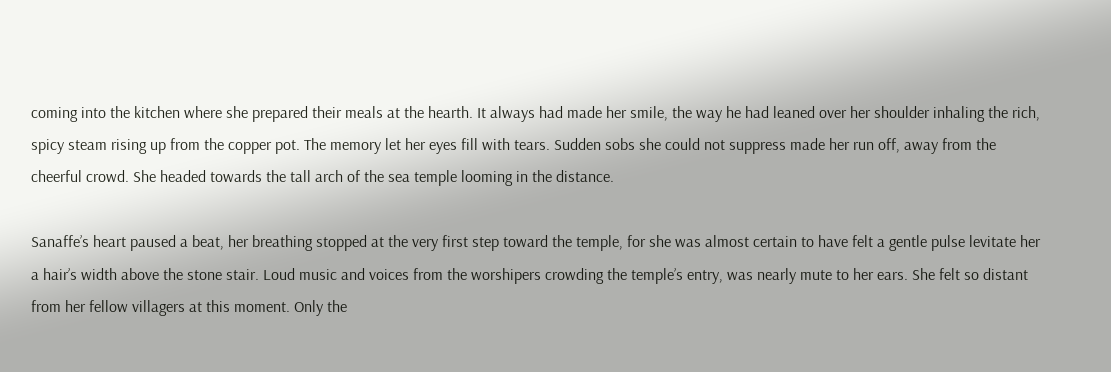coming into the kitchen where she prepared their meals at the hearth. It always had made her smile, the way he had leaned over her shoulder inhaling the rich, spicy steam rising up from the copper pot. The memory let her eyes fill with tears. Sudden sobs she could not suppress made her run off, away from the cheerful crowd. She headed towards the tall arch of the sea temple looming in the distance.

Sanaffe’s heart paused a beat, her breathing stopped at the very first step toward the temple, for she was almost certain to have felt a gentle pulse levitate her a hair’s width above the stone stair. Loud music and voices from the worshipers crowding the temple’s entry, was nearly mute to her ears. She felt so distant from her fellow villagers at this moment. Only the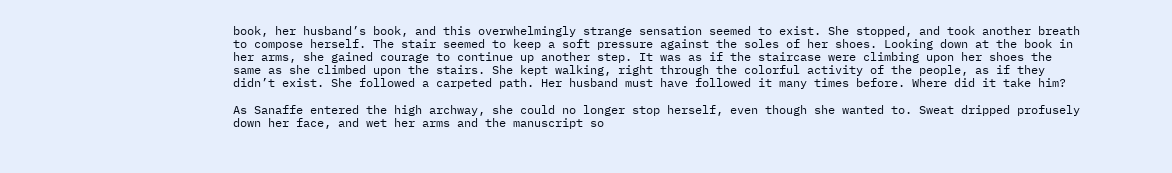book, her husband’s book, and this overwhelmingly strange sensation seemed to exist. She stopped, and took another breath to compose herself. The stair seemed to keep a soft pressure against the soles of her shoes. Looking down at the book in her arms, she gained courage to continue up another step. It was as if the staircase were climbing upon her shoes the same as she climbed upon the stairs. She kept walking, right through the colorful activity of the people, as if they didn’t exist. She followed a carpeted path. Her husband must have followed it many times before. Where did it take him?

As Sanaffe entered the high archway, she could no longer stop herself, even though she wanted to. Sweat dripped profusely down her face, and wet her arms and the manuscript so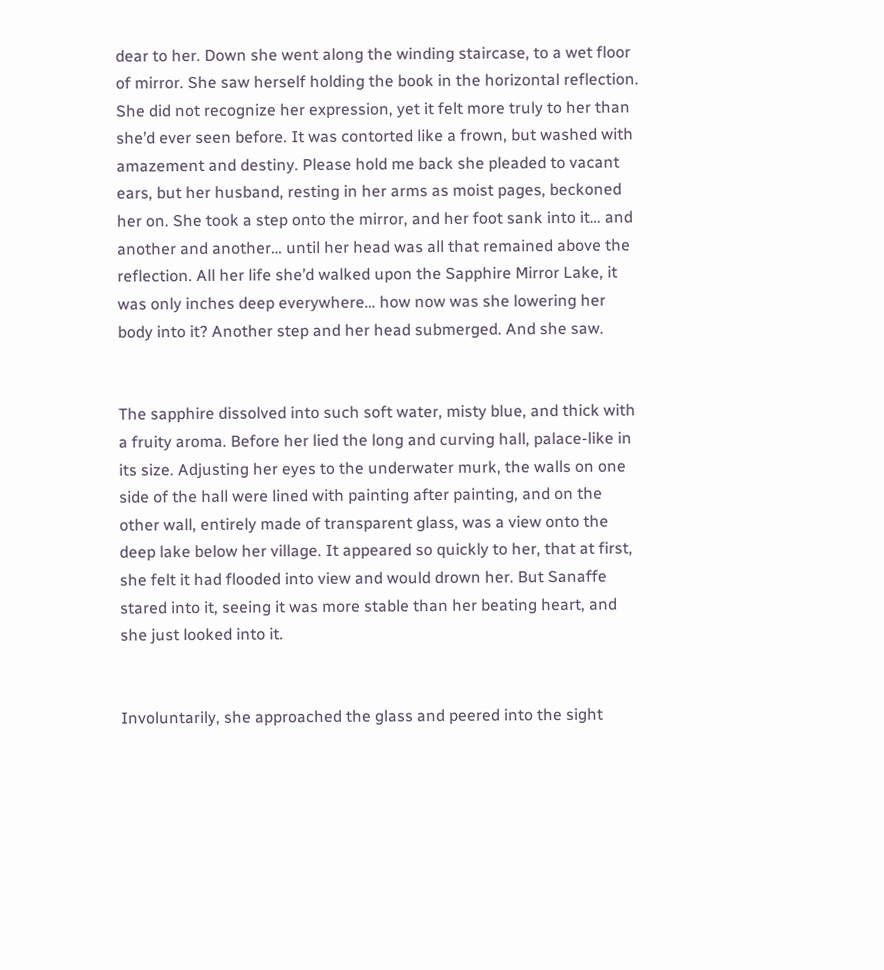dear to her. Down she went along the winding staircase, to a wet floor of mirror. She saw herself holding the book in the horizontal reflection. She did not recognize her expression, yet it felt more truly to her than she’d ever seen before. It was contorted like a frown, but washed with amazement and destiny. Please hold me back she pleaded to vacant ears, but her husband, resting in her arms as moist pages, beckoned her on. She took a step onto the mirror, and her foot sank into it… and another and another… until her head was all that remained above the reflection. All her life she’d walked upon the Sapphire Mirror Lake, it was only inches deep everywhere… how now was she lowering her body into it? Another step and her head submerged. And she saw.


The sapphire dissolved into such soft water, misty blue, and thick with a fruity aroma. Before her lied the long and curving hall, palace-like in its size. Adjusting her eyes to the underwater murk, the walls on one side of the hall were lined with painting after painting, and on the other wall, entirely made of transparent glass, was a view onto the deep lake below her village. It appeared so quickly to her, that at first, she felt it had flooded into view and would drown her. But Sanaffe stared into it, seeing it was more stable than her beating heart, and she just looked into it.


Involuntarily, she approached the glass and peered into the sight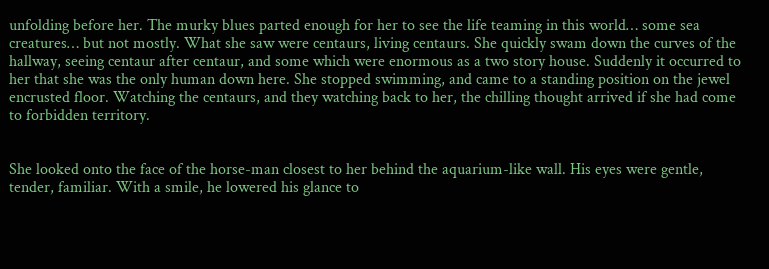unfolding before her. The murky blues parted enough for her to see the life teaming in this world… some sea creatures… but not mostly. What she saw were centaurs, living centaurs. She quickly swam down the curves of the hallway, seeing centaur after centaur, and some which were enormous as a two story house. Suddenly it occurred to her that she was the only human down here. She stopped swimming, and came to a standing position on the jewel encrusted floor. Watching the centaurs, and they watching back to her, the chilling thought arrived if she had come to forbidden territory.


She looked onto the face of the horse-man closest to her behind the aquarium-like wall. His eyes were gentle, tender, familiar. With a smile, he lowered his glance to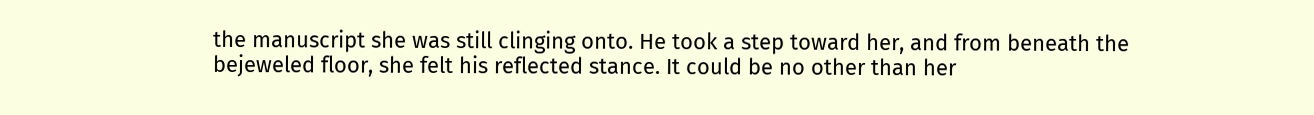the manuscript she was still clinging onto. He took a step toward her, and from beneath the bejeweled floor, she felt his reflected stance. It could be no other than her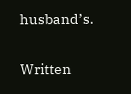husband’s.

Written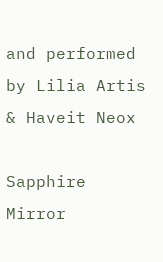and performed by Lilia Artis & Haveit Neox

Sapphire Mirror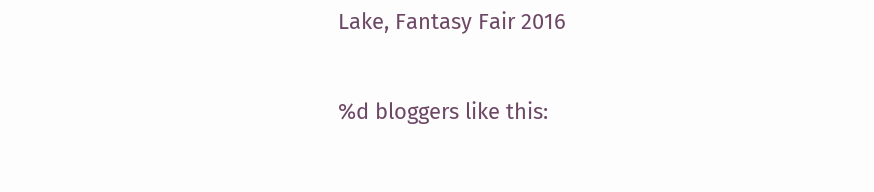Lake, Fantasy Fair 2016

%d bloggers like this: